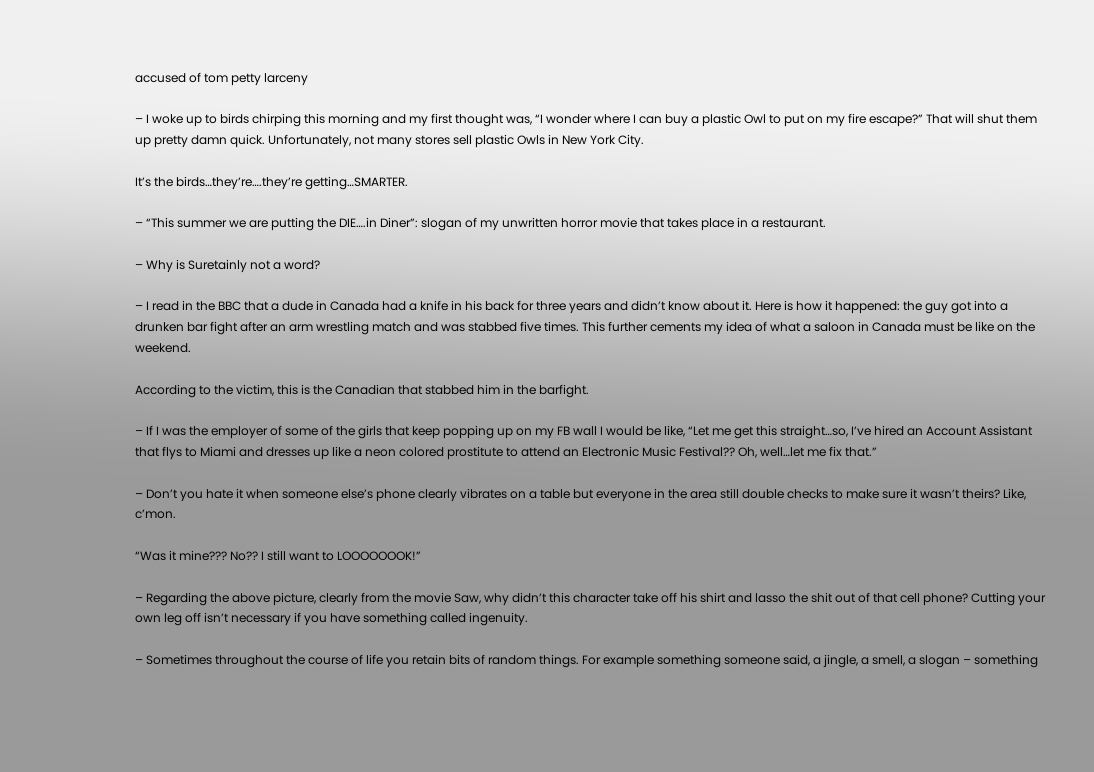accused of tom petty larceny

– I woke up to birds chirping this morning and my first thought was, “I wonder where I can buy a plastic Owl to put on my fire escape?” That will shut them up pretty damn quick. Unfortunately, not many stores sell plastic Owls in New York City.

It’s the birds…they’re….they’re getting…SMARTER.

– “This summer we are putting the DIE….in Diner”: slogan of my unwritten horror movie that takes place in a restaurant.

– Why is Suretainly not a word?

– I read in the BBC that a dude in Canada had a knife in his back for three years and didn’t know about it. Here is how it happened: the guy got into a drunken bar fight after an arm wrestling match and was stabbed five times. This further cements my idea of what a saloon in Canada must be like on the weekend.

According to the victim, this is the Canadian that stabbed him in the barfight.

– If I was the employer of some of the girls that keep popping up on my FB wall I would be like, “Let me get this straight…so, I’ve hired an Account Assistant that flys to Miami and dresses up like a neon colored prostitute to attend an Electronic Music Festival?? Oh, well…let me fix that.”

– Don’t you hate it when someone else’s phone clearly vibrates on a table but everyone in the area still double checks to make sure it wasn’t theirs? Like, c’mon.

“Was it mine??? No?? I still want to LOOOOOOOK!”

– Regarding the above picture, clearly from the movie Saw, why didn’t this character take off his shirt and lasso the shit out of that cell phone? Cutting your own leg off isn’t necessary if you have something called ingenuity.

– Sometimes throughout the course of life you retain bits of random things. For example something someone said, a jingle, a smell, a slogan – something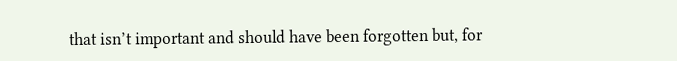that isn’t important and should have been forgotten but, for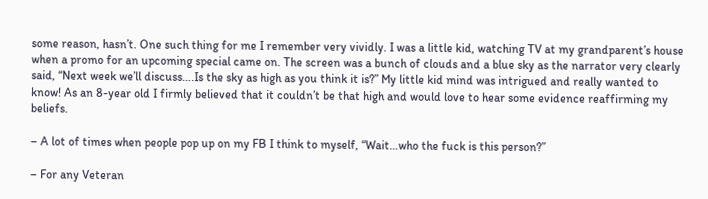some reason, hasn’t. One such thing for me I remember very vividly. I was a little kid, watching TV at my grandparent’s house when a promo for an upcoming special came on. The screen was a bunch of clouds and a blue sky as the narrator very clearly said, “Next week we’ll discuss….Is the sky as high as you think it is?” My little kid mind was intrigued and really wanted to know! As an 8-year old I firmly believed that it couldn’t be that high and would love to hear some evidence reaffirming my beliefs.

– A lot of times when people pop up on my FB I think to myself, “Wait…who the fuck is this person?”

– For any Veteran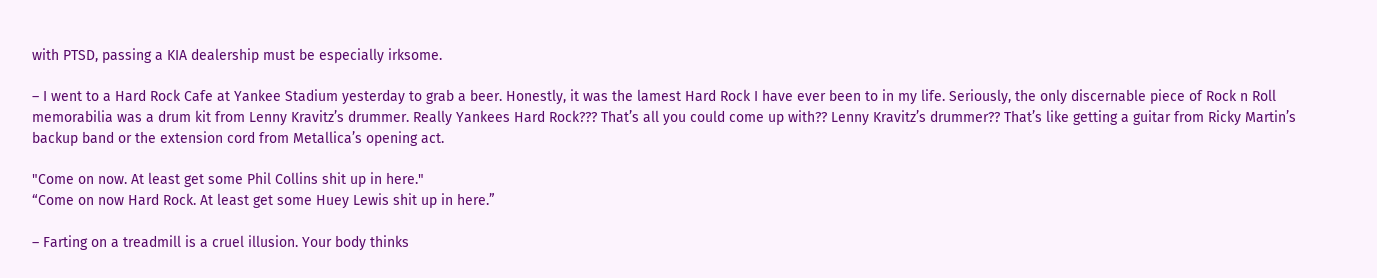with PTSD, passing a KIA dealership must be especially irksome.

– I went to a Hard Rock Cafe at Yankee Stadium yesterday to grab a beer. Honestly, it was the lamest Hard Rock I have ever been to in my life. Seriously, the only discernable piece of Rock n Roll memorabilia was a drum kit from Lenny Kravitz’s drummer. Really Yankees Hard Rock??? That’s all you could come up with?? Lenny Kravitz’s drummer?? That’s like getting a guitar from Ricky Martin’s backup band or the extension cord from Metallica’s opening act.

"Come on now. At least get some Phil Collins shit up in here."
“Come on now Hard Rock. At least get some Huey Lewis shit up in here.”

– Farting on a treadmill is a cruel illusion. Your body thinks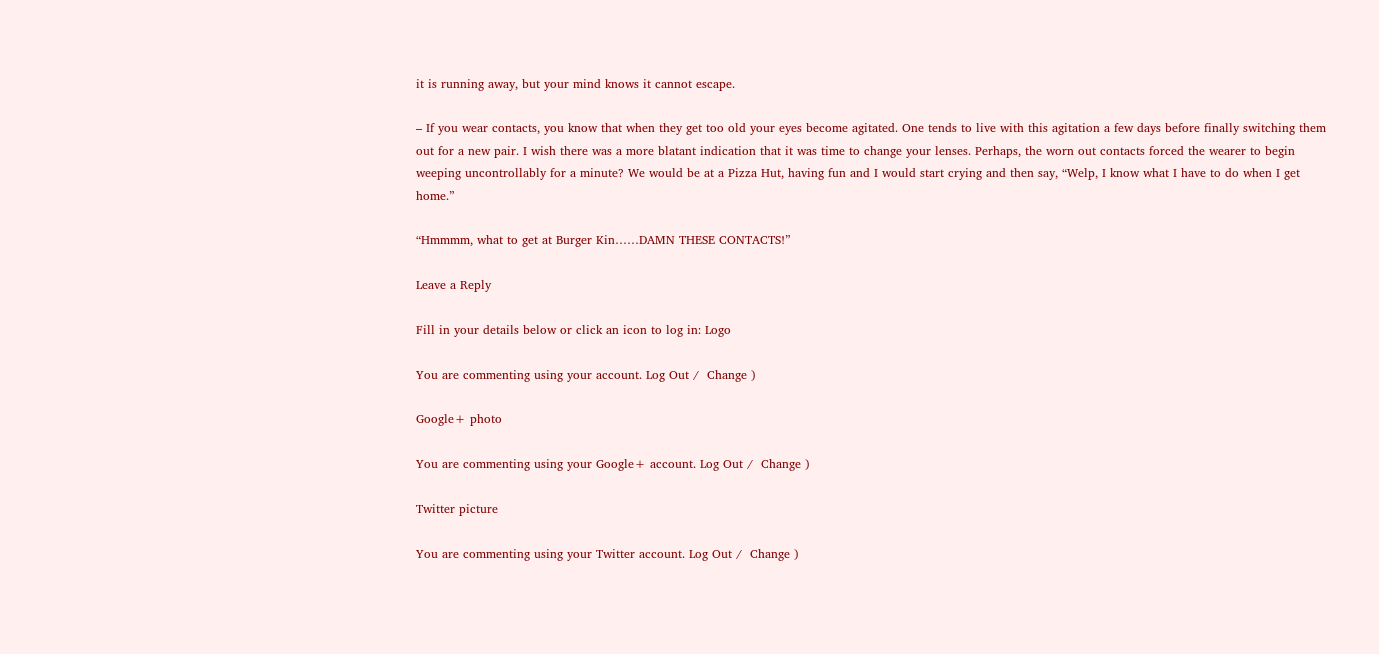it is running away, but your mind knows it cannot escape.

– If you wear contacts, you know that when they get too old your eyes become agitated. One tends to live with this agitation a few days before finally switching them out for a new pair. I wish there was a more blatant indication that it was time to change your lenses. Perhaps, the worn out contacts forced the wearer to begin weeping uncontrollably for a minute? We would be at a Pizza Hut, having fun and I would start crying and then say, “Welp, I know what I have to do when I get home.”

“Hmmmm, what to get at Burger Kin……DAMN THESE CONTACTS!”

Leave a Reply

Fill in your details below or click an icon to log in: Logo

You are commenting using your account. Log Out /  Change )

Google+ photo

You are commenting using your Google+ account. Log Out /  Change )

Twitter picture

You are commenting using your Twitter account. Log Out /  Change )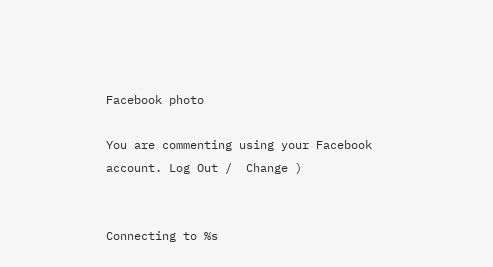Facebook photo

You are commenting using your Facebook account. Log Out /  Change )


Connecting to %s